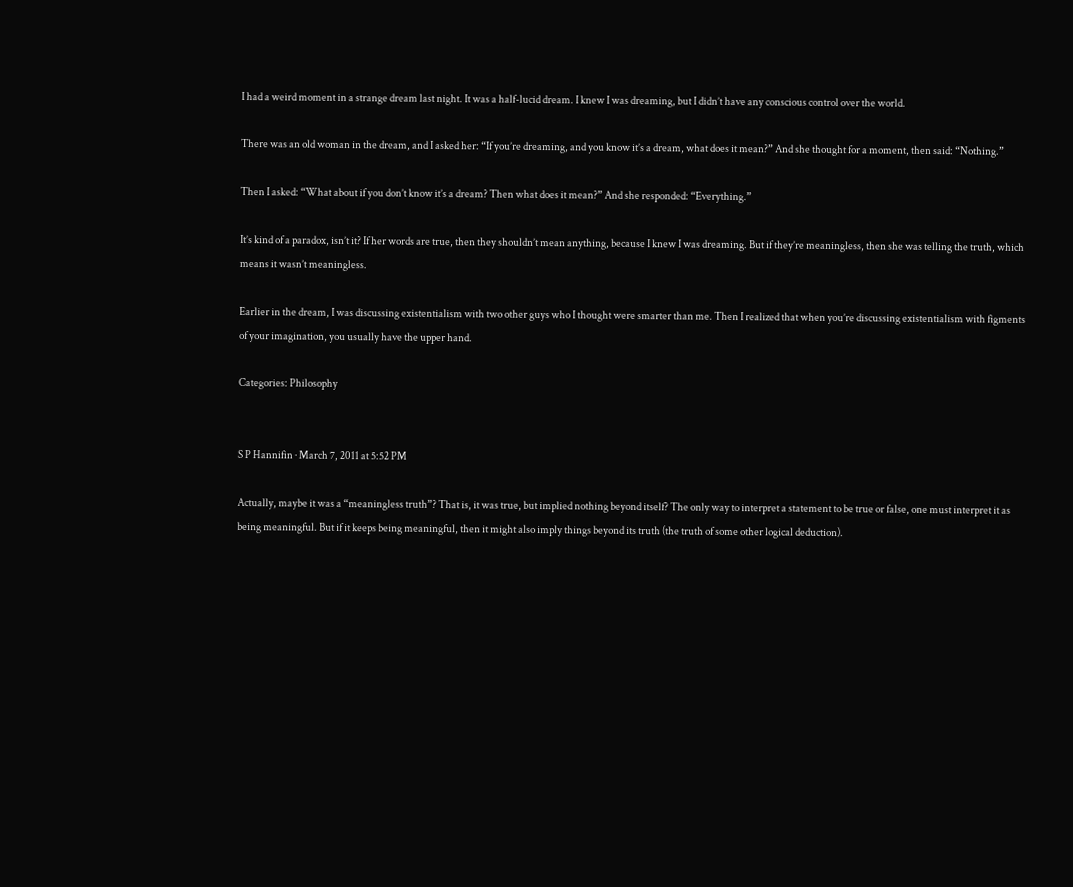I had a weird moment in a strange dream last night. It was a half-lucid dream. I knew I was dreaming, but I didn’t have any conscious control over the world.

There was an old woman in the dream, and I asked her: “If you’re dreaming, and you know it’s a dream, what does it mean?” And she thought for a moment, then said: “Nothing.”

Then I asked: “What about if you don’t know it’s a dream? Then what does it mean?” And she responded: “Everything.”

It’s kind of a paradox, isn’t it? If her words are true, then they shouldn’t mean anything, because I knew I was dreaming. But if they’re meaningless, then she was telling the truth, which means it wasn’t meaningless.

Earlier in the dream, I was discussing existentialism with two other guys who I thought were smarter than me. Then I realized that when you’re discussing existentialism with figments of your imagination, you usually have the upper hand.

Categories: Philosophy


S P Hannifin · March 7, 2011 at 5:52 PM

Actually, maybe it was a “meaningless truth”? That is, it was true, but implied nothing beyond itself? The only way to interpret a statement to be true or false, one must interpret it as being meaningful. But if it keeps being meaningful, then it might also imply things beyond its truth (the truth of some other logical deduction).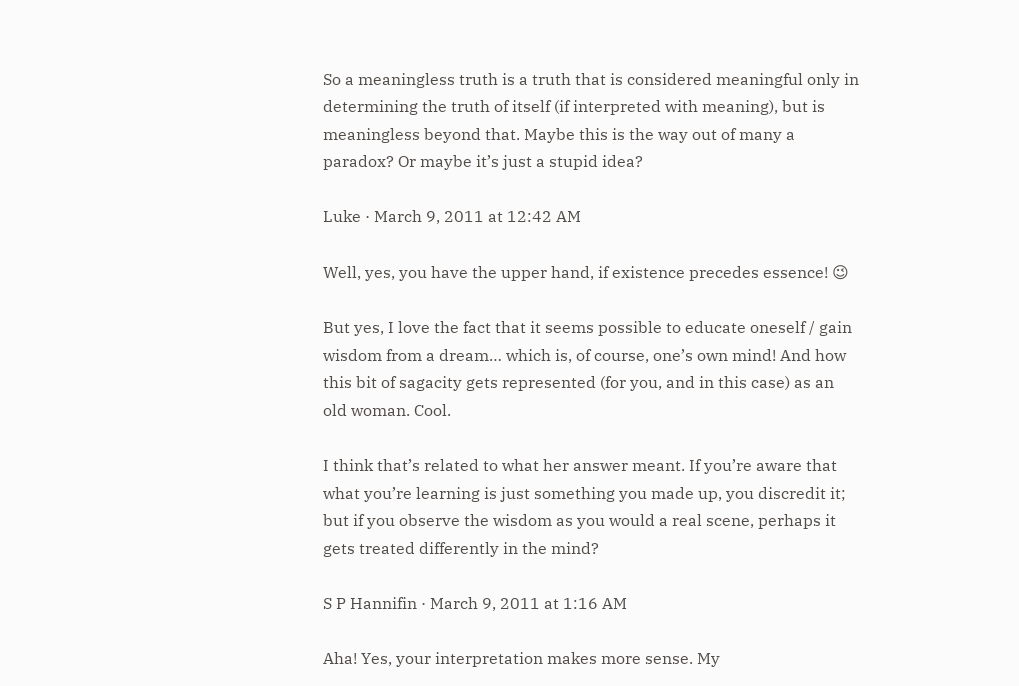So a meaningless truth is a truth that is considered meaningful only in determining the truth of itself (if interpreted with meaning), but is meaningless beyond that. Maybe this is the way out of many a paradox? Or maybe it’s just a stupid idea?

Luke · March 9, 2011 at 12:42 AM

Well, yes, you have the upper hand, if existence precedes essence! 😉

But yes, I love the fact that it seems possible to educate oneself / gain wisdom from a dream… which is, of course, one’s own mind! And how this bit of sagacity gets represented (for you, and in this case) as an old woman. Cool.

I think that’s related to what her answer meant. If you’re aware that what you’re learning is just something you made up, you discredit it; but if you observe the wisdom as you would a real scene, perhaps it gets treated differently in the mind?

S P Hannifin · March 9, 2011 at 1:16 AM

Aha! Yes, your interpretation makes more sense. My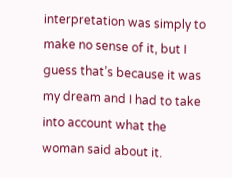interpretation was simply to make no sense of it, but I guess that’s because it was my dream and I had to take into account what the woman said about it.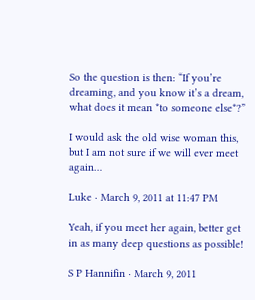So the question is then: “If you’re dreaming, and you know it’s a dream, what does it mean *to someone else*?”

I would ask the old wise woman this, but I am not sure if we will ever meet again…

Luke · March 9, 2011 at 11:47 PM

Yeah, if you meet her again, better get in as many deep questions as possible!

S P Hannifin · March 9, 2011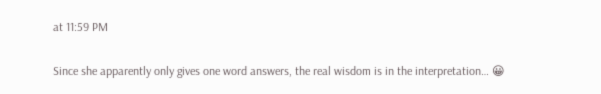at 11:59 PM

Since she apparently only gives one word answers, the real wisdom is in the interpretation… 😀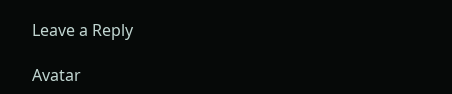Leave a Reply

Avatar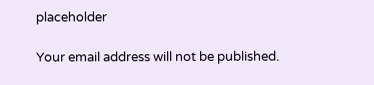placeholder

Your email address will not be published.